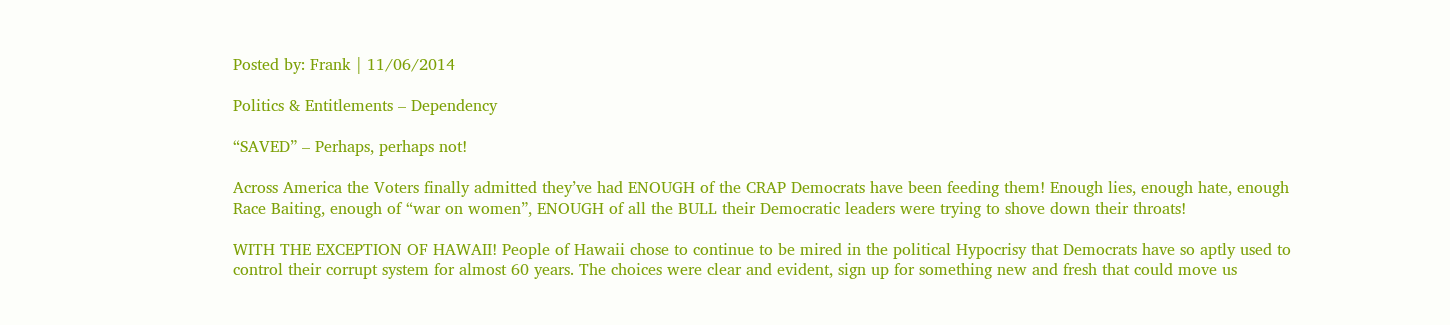Posted by: Frank | 11/06/2014

Politics & Entitlements – Dependency

“SAVED” – Perhaps, perhaps not!

Across America the Voters finally admitted they’ve had ENOUGH of the CRAP Democrats have been feeding them! Enough lies, enough hate, enough Race Baiting, enough of “war on women”, ENOUGH of all the BULL their Democratic leaders were trying to shove down their throats!

WITH THE EXCEPTION OF HAWAII! People of Hawaii chose to continue to be mired in the political Hypocrisy that Democrats have so aptly used to control their corrupt system for almost 60 years. The choices were clear and evident, sign up for something new and fresh that could move us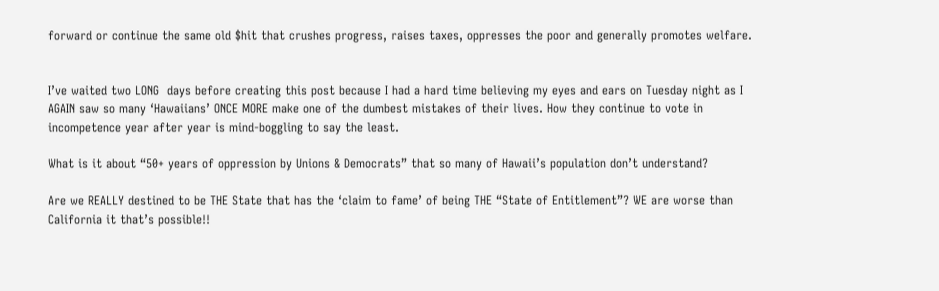forward or continue the same old $hit that crushes progress, raises taxes, oppresses the poor and generally promotes welfare.


I’ve waited two LONG  days before creating this post because I had a hard time believing my eyes and ears on Tuesday night as I AGAIN saw so many ‘Hawaiians’ ONCE MORE make one of the dumbest mistakes of their lives. How they continue to vote in incompetence year after year is mind-boggling to say the least.

What is it about “50+ years of oppression by Unions & Democrats” that so many of Hawaii’s population don’t understand?

Are we REALLY destined to be THE State that has the ‘claim to fame’ of being THE “State of Entitlement”? WE are worse than California it that’s possible!!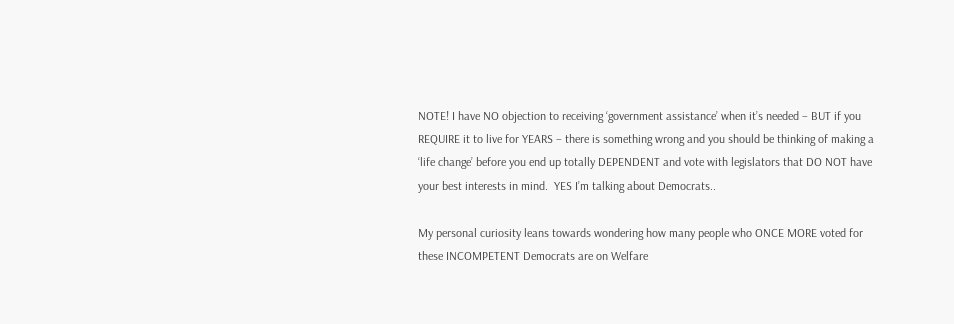NOTE! I have NO objection to receiving ‘government assistance’ when it’s needed – BUT if you REQUIRE it to live for YEARS – there is something wrong and you should be thinking of making a ‘life change’ before you end up totally DEPENDENT and vote with legislators that DO NOT have your best interests in mind.  YES I’m talking about Democrats..

My personal curiosity leans towards wondering how many people who ONCE MORE voted for these INCOMPETENT Democrats are on Welfare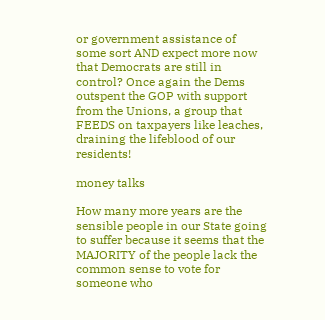or government assistance of some sort AND expect more now that Democrats are still in control? Once again the Dems outspent the GOP with support from the Unions, a group that FEEDS on taxpayers like leaches, draining the lifeblood of our residents!

money talks

How many more years are the sensible people in our State going to suffer because it seems that the MAJORITY of the people lack the common sense to vote for someone who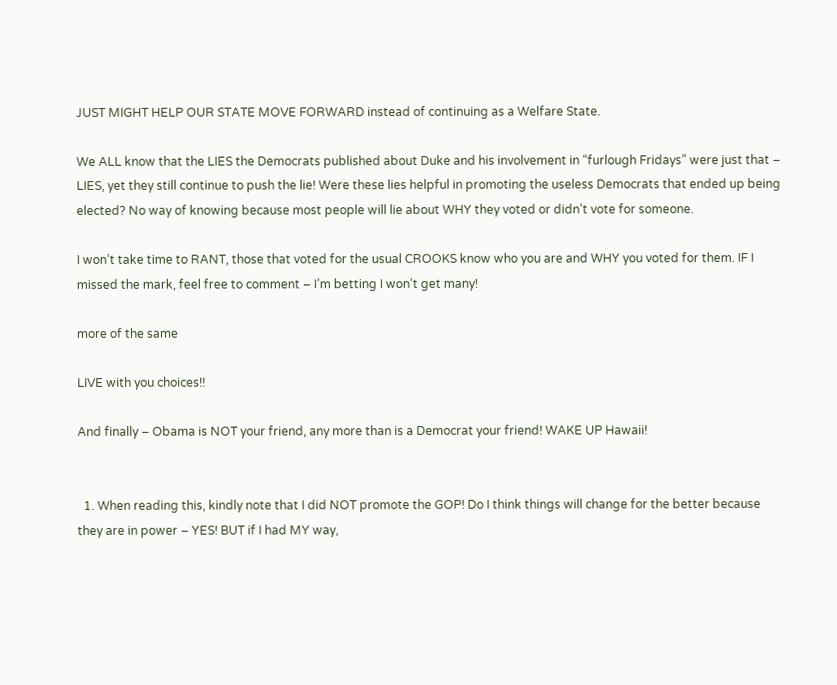JUST MIGHT HELP OUR STATE MOVE FORWARD instead of continuing as a Welfare State.

We ALL know that the LIES the Democrats published about Duke and his involvement in “furlough Fridays” were just that – LIES, yet they still continue to push the lie! Were these lies helpful in promoting the useless Democrats that ended up being elected? No way of knowing because most people will lie about WHY they voted or didn’t vote for someone.

I won’t take time to RANT, those that voted for the usual CROOKS know who you are and WHY you voted for them. IF I missed the mark, feel free to comment – I’m betting I won’t get many!

more of the same

LIVE with you choices!!

And finally – Obama is NOT your friend, any more than is a Democrat your friend! WAKE UP Hawaii!


  1. When reading this, kindly note that I did NOT promote the GOP! Do I think things will change for the better because they are in power – YES! BUT if I had MY way,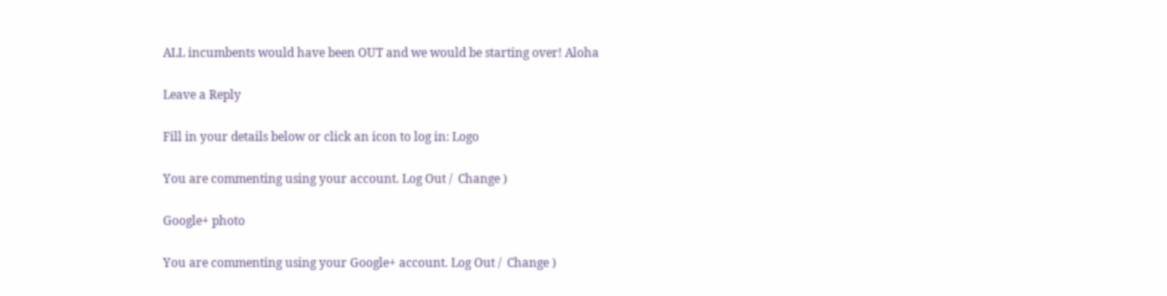ALL incumbents would have been OUT and we would be starting over! Aloha

Leave a Reply

Fill in your details below or click an icon to log in: Logo

You are commenting using your account. Log Out /  Change )

Google+ photo

You are commenting using your Google+ account. Log Out /  Change )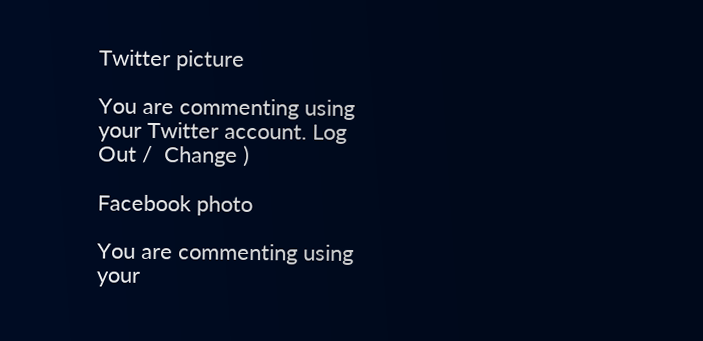Twitter picture

You are commenting using your Twitter account. Log Out /  Change )

Facebook photo

You are commenting using your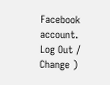Facebook account. Log Out /  Change )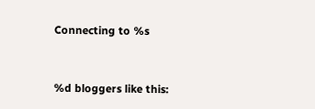Connecting to %s


%d bloggers like this: